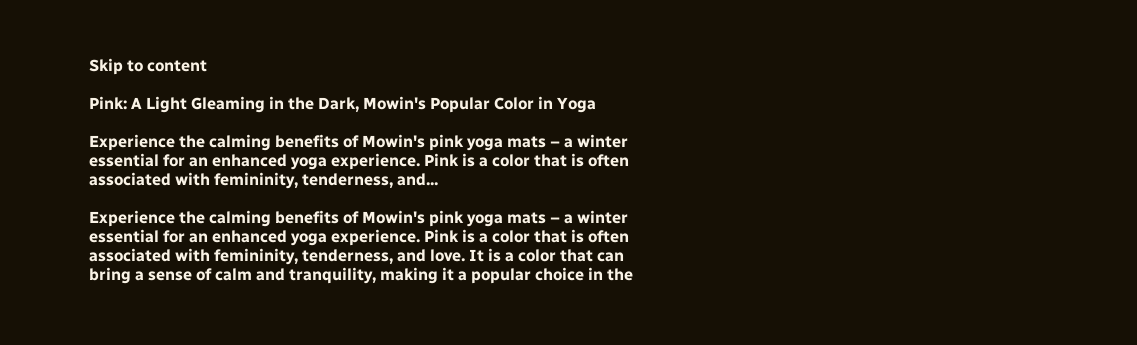Skip to content

Pink: A Light Gleaming in the Dark, Mowin's Popular Color in Yoga

Experience the calming benefits of Mowin's pink yoga mats – a winter essential for an enhanced yoga experience. Pink is a color that is often associated with femininity, tenderness, and...

Experience the calming benefits of Mowin's pink yoga mats – a winter essential for an enhanced yoga experience. Pink is a color that is often associated with femininity, tenderness, and love. It is a color that can bring a sense of calm and tranquility, making it a popular choice in the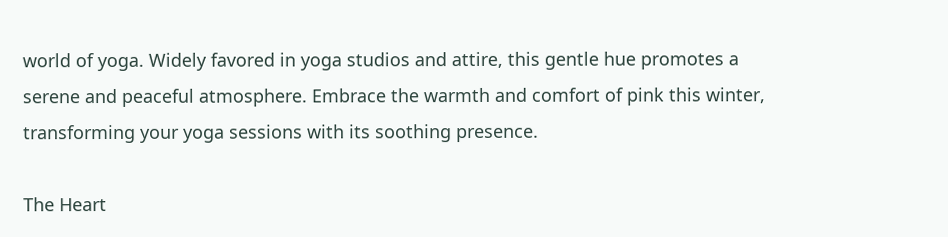world of yoga. Widely favored in yoga studios and attire, this gentle hue promotes a serene and peaceful atmosphere. Embrace the warmth and comfort of pink this winter, transforming your yoga sessions with its soothing presence.

The Heart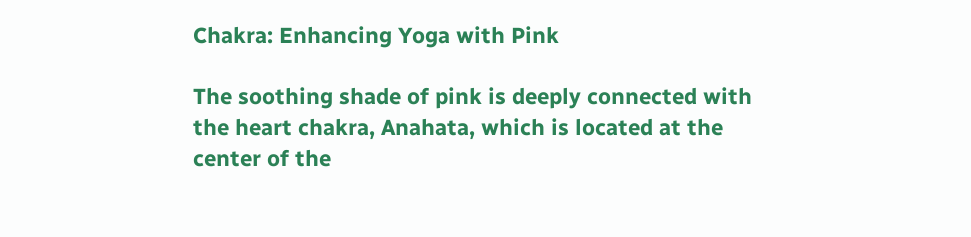Chakra: Enhancing Yoga with Pink

The soothing shade of pink is deeply connected with the heart chakra, Anahata, which is located at the center of the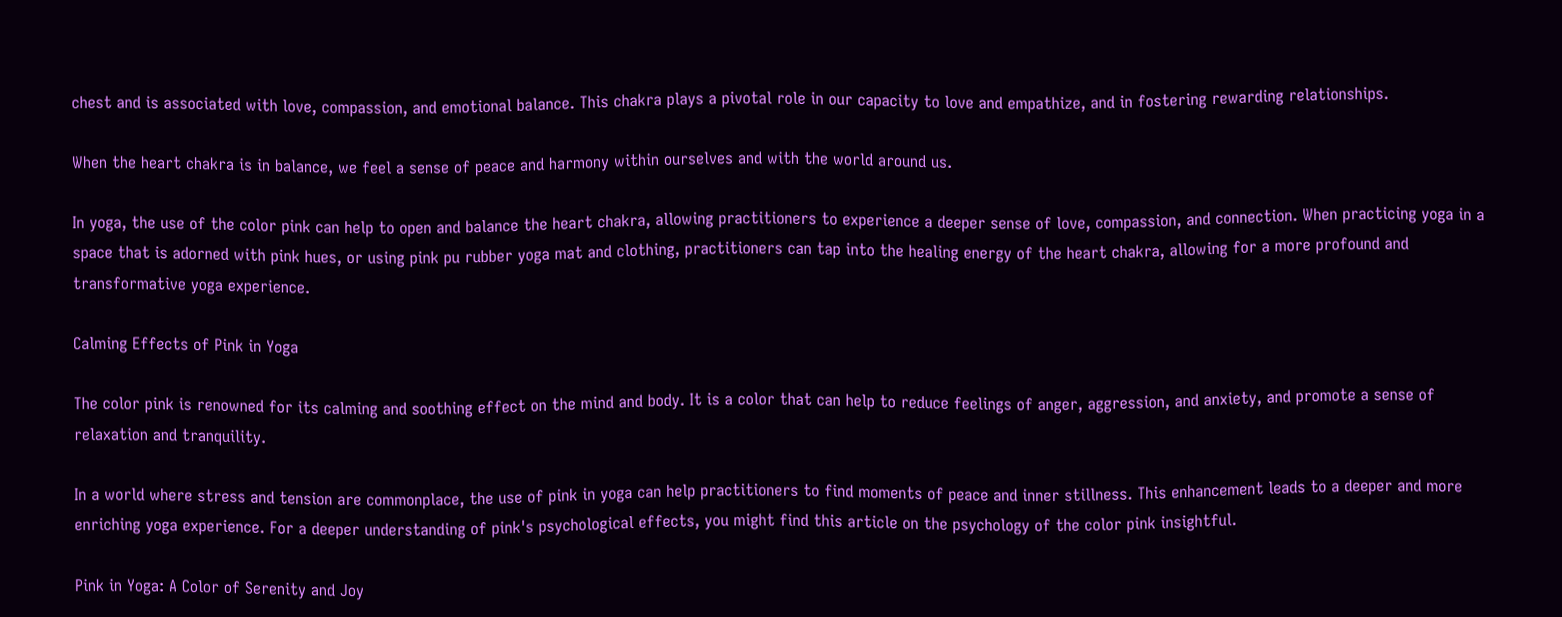chest and is associated with love, compassion, and emotional balance. This chakra plays a pivotal role in our capacity to love and empathize, and in fostering rewarding relationships.

When the heart chakra is in balance, we feel a sense of peace and harmony within ourselves and with the world around us.

In yoga, the use of the color pink can help to open and balance the heart chakra, allowing practitioners to experience a deeper sense of love, compassion, and connection. When practicing yoga in a space that is adorned with pink hues, or using pink pu rubber yoga mat and clothing, practitioners can tap into the healing energy of the heart chakra, allowing for a more profound and transformative yoga experience.

Calming Effects of Pink in Yoga

The color pink is renowned for its calming and soothing effect on the mind and body. It is a color that can help to reduce feelings of anger, aggression, and anxiety, and promote a sense of relaxation and tranquility.

In a world where stress and tension are commonplace, the use of pink in yoga can help practitioners to find moments of peace and inner stillness. This enhancement leads to a deeper and more enriching yoga experience. For a deeper understanding of pink's psychological effects, you might find this article on the psychology of the color pink insightful.

Pink in Yoga: A Color of Serenity and Joy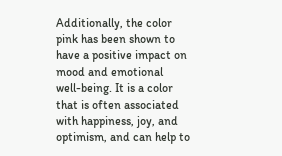Additionally, the color pink has been shown to have a positive impact on mood and emotional well-being. It is a color that is often associated with happiness, joy, and optimism, and can help to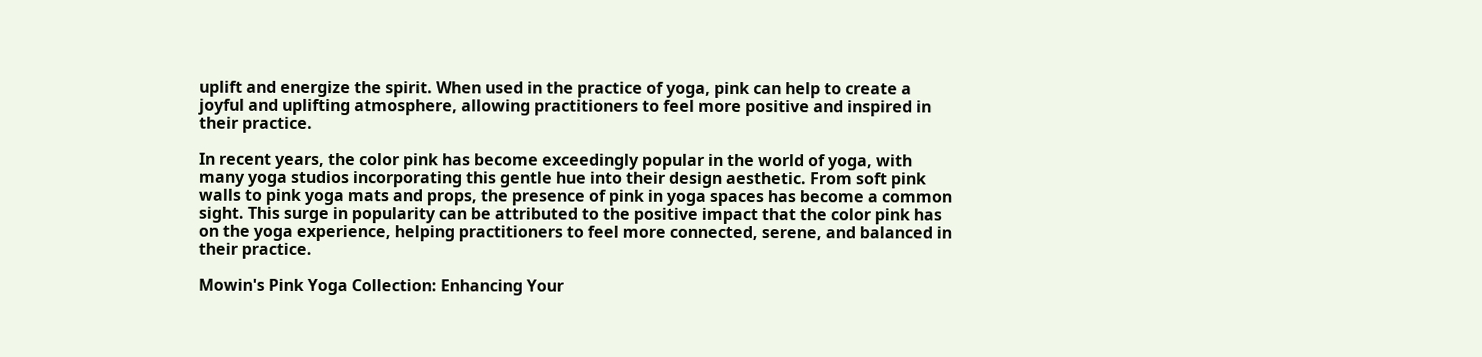uplift and energize the spirit. When used in the practice of yoga, pink can help to create a joyful and uplifting atmosphere, allowing practitioners to feel more positive and inspired in their practice.

In recent years, the color pink has become exceedingly popular in the world of yoga, with many yoga studios incorporating this gentle hue into their design aesthetic. From soft pink walls to pink yoga mats and props, the presence of pink in yoga spaces has become a common sight. This surge in popularity can be attributed to the positive impact that the color pink has on the yoga experience, helping practitioners to feel more connected, serene, and balanced in their practice.

Mowin's Pink Yoga Collection: Enhancing Your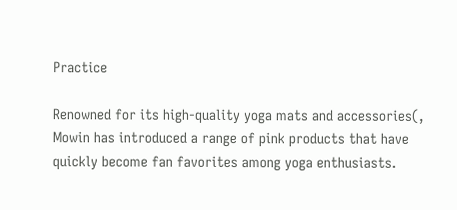Practice

Renowned for its high-quality yoga mats and accessories(, Mowin has introduced a range of pink products that have quickly become fan favorites among yoga enthusiasts.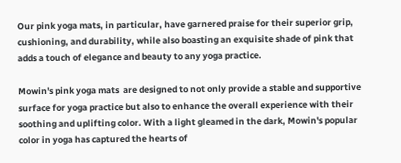Our pink yoga mats, in particular, have garnered praise for their superior grip, cushioning, and durability, while also boasting an exquisite shade of pink that adds a touch of elegance and beauty to any yoga practice.

Mowin's pink yoga mats  are designed to not only provide a stable and supportive surface for yoga practice but also to enhance the overall experience with their soothing and uplifting color. With a light gleamed in the dark, Mowin's popular color in yoga has captured the hearts of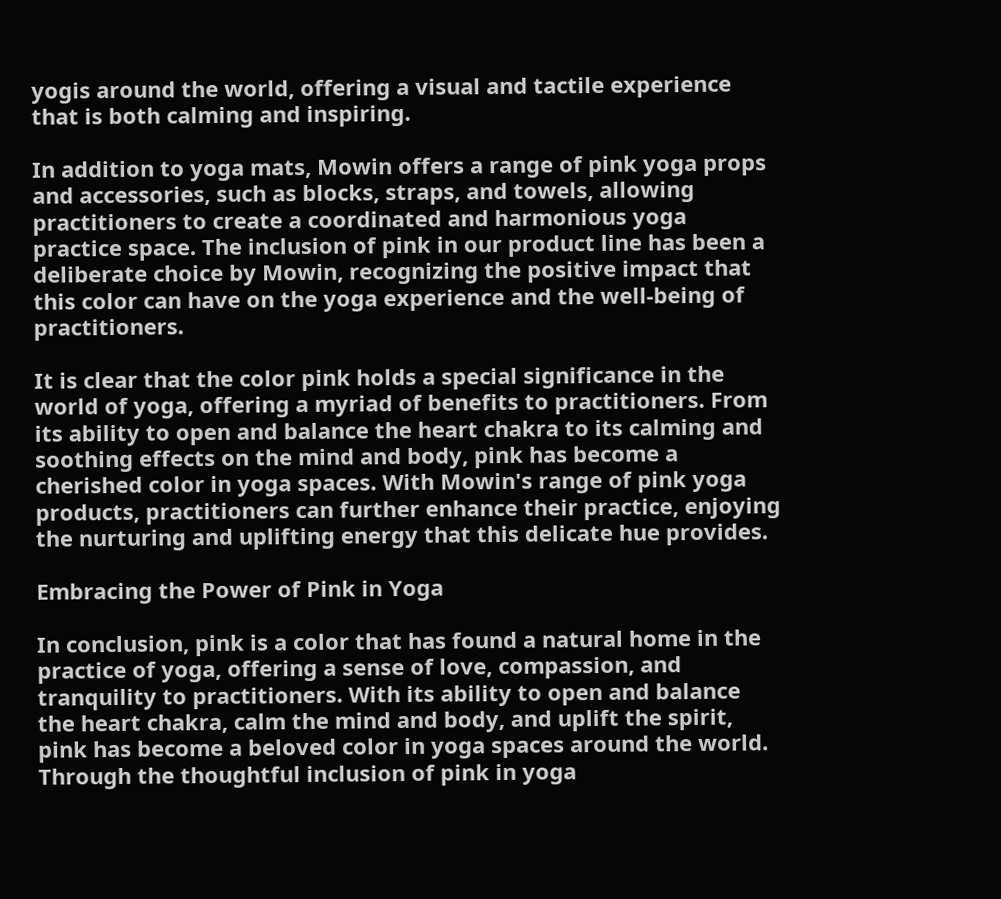yogis around the world, offering a visual and tactile experience that is both calming and inspiring.

In addition to yoga mats, Mowin offers a range of pink yoga props and accessories, such as blocks, straps, and towels, allowing practitioners to create a coordinated and harmonious yoga practice space. The inclusion of pink in our product line has been a deliberate choice by Mowin, recognizing the positive impact that this color can have on the yoga experience and the well-being of practitioners.

It is clear that the color pink holds a special significance in the world of yoga, offering a myriad of benefits to practitioners. From its ability to open and balance the heart chakra to its calming and soothing effects on the mind and body, pink has become a cherished color in yoga spaces. With Mowin's range of pink yoga products, practitioners can further enhance their practice, enjoying the nurturing and uplifting energy that this delicate hue provides.

Embracing the Power of Pink in Yoga

In conclusion, pink is a color that has found a natural home in the practice of yoga, offering a sense of love, compassion, and tranquility to practitioners. With its ability to open and balance the heart chakra, calm the mind and body, and uplift the spirit, pink has become a beloved color in yoga spaces around the world. Through the thoughtful inclusion of pink in yoga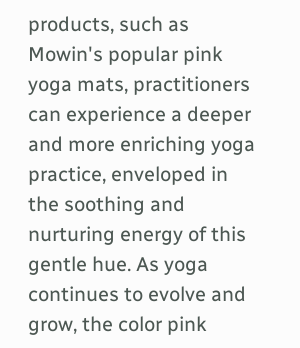products, such as Mowin's popular pink yoga mats, practitioners can experience a deeper and more enriching yoga practice, enveloped in the soothing and nurturing energy of this gentle hue. As yoga continues to evolve and grow, the color pink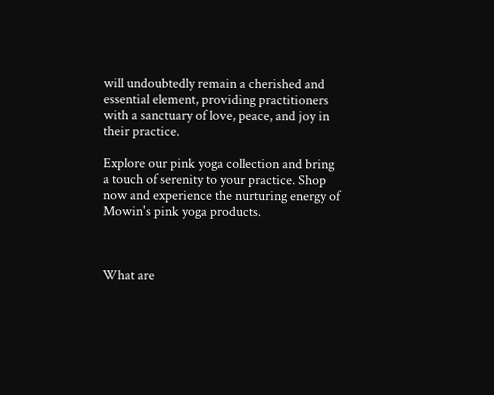will undoubtedly remain a cherished and essential element, providing practitioners with a sanctuary of love, peace, and joy in their practice.

Explore our pink yoga collection and bring a touch of serenity to your practice. Shop now and experience the nurturing energy of Mowin's pink yoga products.



What are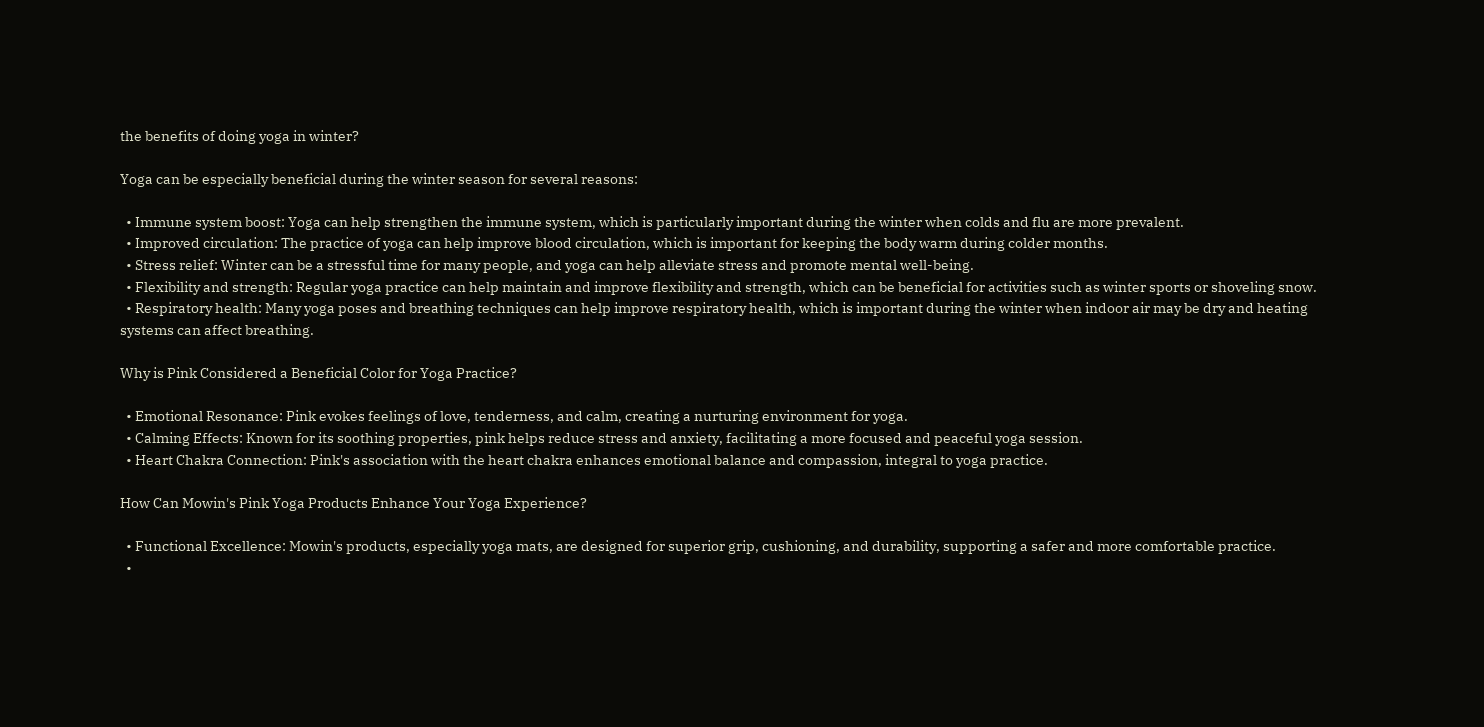the benefits of doing yoga in winter?

Yoga can be especially beneficial during the winter season for several reasons:

  • Immune system boost: Yoga can help strengthen the immune system, which is particularly important during the winter when colds and flu are more prevalent.
  • Improved circulation: The practice of yoga can help improve blood circulation, which is important for keeping the body warm during colder months.
  • Stress relief: Winter can be a stressful time for many people, and yoga can help alleviate stress and promote mental well-being.
  • Flexibility and strength: Regular yoga practice can help maintain and improve flexibility and strength, which can be beneficial for activities such as winter sports or shoveling snow.
  • Respiratory health: Many yoga poses and breathing techniques can help improve respiratory health, which is important during the winter when indoor air may be dry and heating systems can affect breathing.

Why is Pink Considered a Beneficial Color for Yoga Practice?

  • Emotional Resonance: Pink evokes feelings of love, tenderness, and calm, creating a nurturing environment for yoga.
  • Calming Effects: Known for its soothing properties, pink helps reduce stress and anxiety, facilitating a more focused and peaceful yoga session.
  • Heart Chakra Connection: Pink's association with the heart chakra enhances emotional balance and compassion, integral to yoga practice.

How Can Mowin's Pink Yoga Products Enhance Your Yoga Experience?

  • Functional Excellence: Mowin's products, especially yoga mats, are designed for superior grip, cushioning, and durability, supporting a safer and more comfortable practice.
  •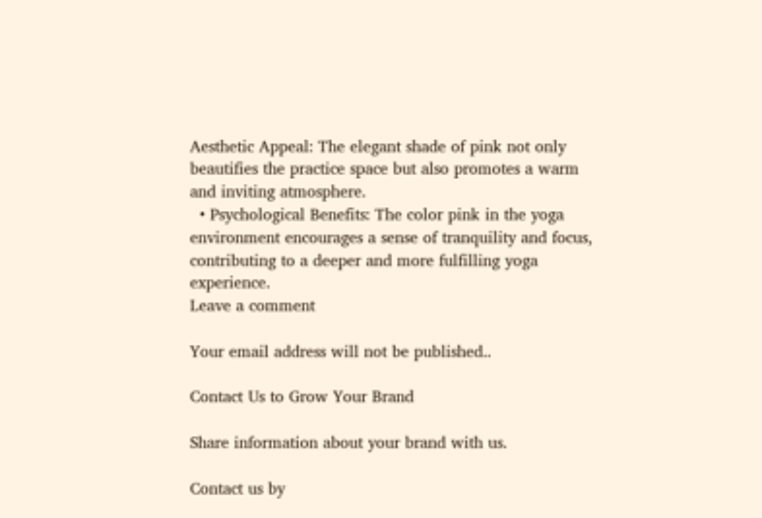Aesthetic Appeal: The elegant shade of pink not only beautifies the practice space but also promotes a warm and inviting atmosphere.
  • Psychological Benefits: The color pink in the yoga environment encourages a sense of tranquility and focus, contributing to a deeper and more fulfilling yoga experience.
Leave a comment

Your email address will not be published..

Contact Us to Grow Your Brand

Share information about your brand with us.

Contact us by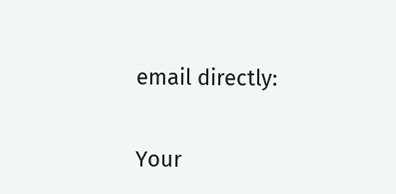email directly:


Your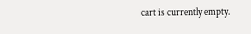cart is currently empty.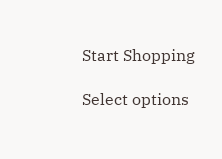Start Shopping

Select options